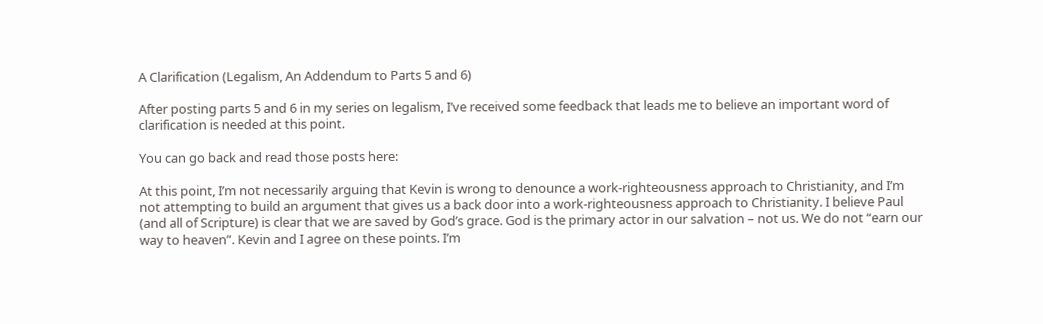A Clarification (Legalism, An Addendum to Parts 5 and 6)

After posting parts 5 and 6 in my series on legalism, I’ve received some feedback that leads me to believe an important word of clarification is needed at this point.

You can go back and read those posts here:

At this point, I’m not necessarily arguing that Kevin is wrong to denounce a work-righteousness approach to Christianity, and I’m not attempting to build an argument that gives us a back door into a work-righteousness approach to Christianity. I believe Paul (and all of Scripture) is clear that we are saved by God’s grace. God is the primary actor in our salvation – not us. We do not “earn our way to heaven”. Kevin and I agree on these points. I’m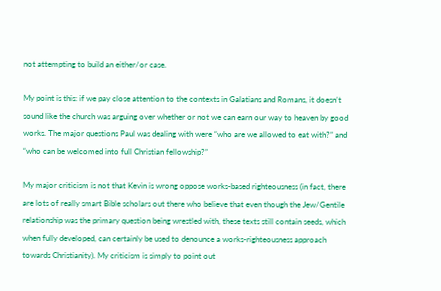not attempting to build an either/or case.

My point is this: if we pay close attention to the contexts in Galatians and Romans, it doesn’t sound like the church was arguing over whether or not we can earn our way to heaven by good works. The major questions Paul was dealing with were “who are we allowed to eat with?” and “who can be welcomed into full Christian fellowship?”

My major criticism is not that Kevin is wrong oppose works-based righteousness (in fact, there are lots of really smart Bible scholars out there who believe that even though the Jew/Gentile relationship was the primary question being wrestled with, these texts still contain seeds, which when fully developed, can certainly be used to denounce a works-righteousness approach towards Christianity). My criticism is simply to point out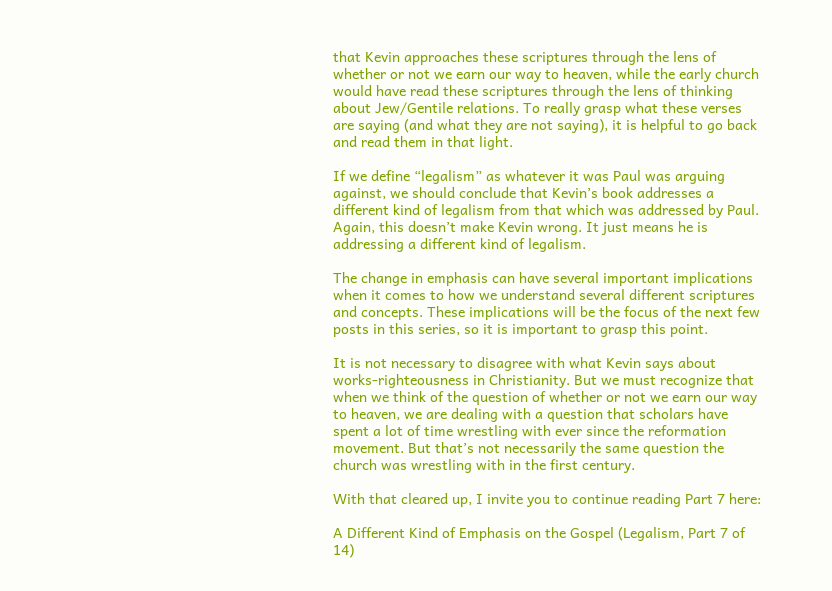that Kevin approaches these scriptures through the lens of whether or not we earn our way to heaven, while the early church would have read these scriptures through the lens of thinking about Jew/Gentile relations. To really grasp what these verses are saying (and what they are not saying), it is helpful to go back and read them in that light.

If we define “legalism” as whatever it was Paul was arguing against, we should conclude that Kevin’s book addresses a different kind of legalism from that which was addressed by Paul. Again, this doesn’t make Kevin wrong. It just means he is addressing a different kind of legalism.

The change in emphasis can have several important implications when it comes to how we understand several different scriptures and concepts. These implications will be the focus of the next few posts in this series, so it is important to grasp this point.

It is not necessary to disagree with what Kevin says about works-righteousness in Christianity. But we must recognize that when we think of the question of whether or not we earn our way to heaven, we are dealing with a question that scholars have spent a lot of time wrestling with ever since the reformation movement. But that’s not necessarily the same question the church was wrestling with in the first century.

With that cleared up, I invite you to continue reading Part 7 here:

A Different Kind of Emphasis on the Gospel (Legalism, Part 7 of 14)